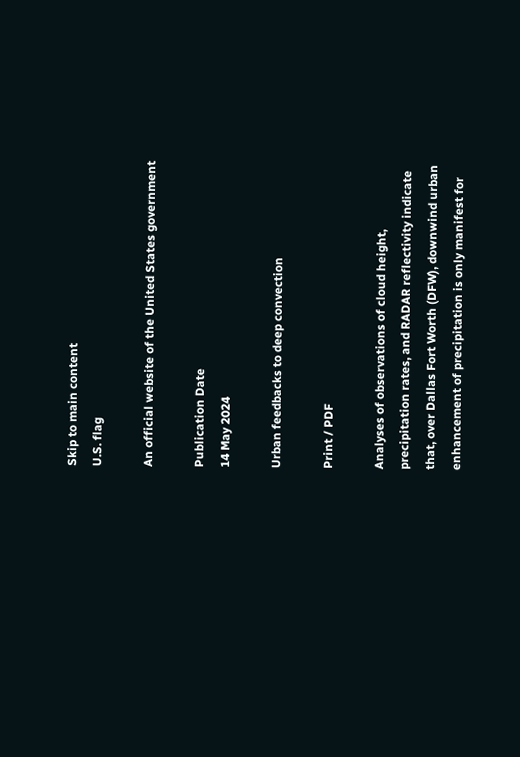Skip to main content
U.S. flag

An official website of the United States government

Publication Date
14 May 2024

Urban feedbacks to deep convection

Print / PDF

Analyses of observations of cloud height, precipitation rates, and RADAR reflectivity indicate that, over Dallas Fort Worth (DFW), downwind urban enhancement of precipitation is only manifest for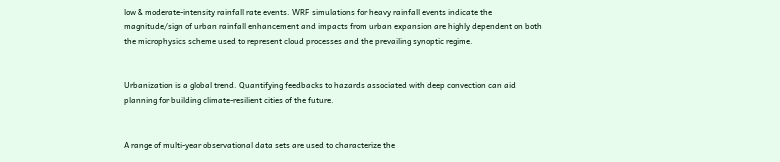low & moderate-intensity rainfall rate events. WRF simulations for heavy rainfall events indicate the magnitude/sign of urban rainfall enhancement and impacts from urban expansion are highly dependent on both the microphysics scheme used to represent cloud processes and the prevailing synoptic regime.


Urbanization is a global trend. Quantifying feedbacks to hazards associated with deep convection can aid planning for building climate-resilient cities of the future.


A range of multi-year observational data sets are used to characterize the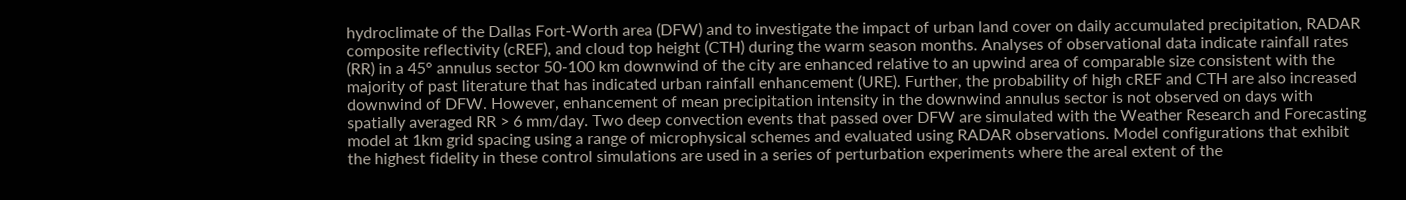hydroclimate of the Dallas Fort-Worth area (DFW) and to investigate the impact of urban land cover on daily accumulated precipitation, RADAR composite reflectivity (cREF), and cloud top height (CTH) during the warm season months. Analyses of observational data indicate rainfall rates (RR) in a 45° annulus sector 50-100 km downwind of the city are enhanced relative to an upwind area of comparable size consistent with the majority of past literature that has indicated urban rainfall enhancement (URE). Further, the probability of high cREF and CTH are also increased downwind of DFW. However, enhancement of mean precipitation intensity in the downwind annulus sector is not observed on days with spatially averaged RR > 6 mm/day. Two deep convection events that passed over DFW are simulated with the Weather Research and Forecasting model at 1km grid spacing using a range of microphysical schemes and evaluated using RADAR observations. Model configurations that exhibit the highest fidelity in these control simulations are used in a series of perturbation experiments where the areal extent of the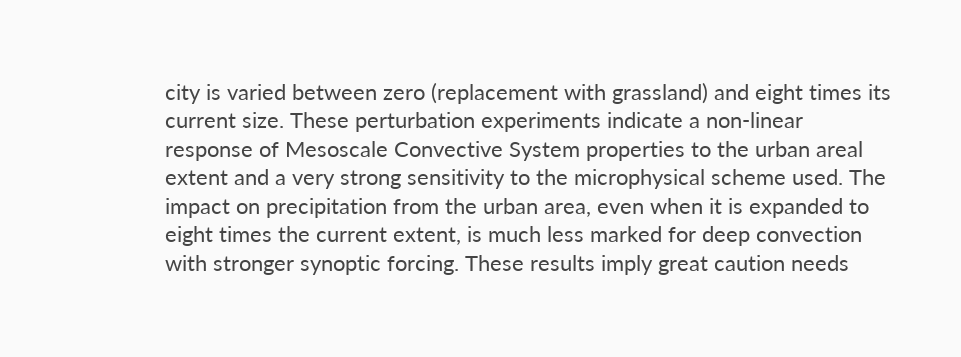city is varied between zero (replacement with grassland) and eight times its current size. These perturbation experiments indicate a non-linear response of Mesoscale Convective System properties to the urban areal extent and a very strong sensitivity to the microphysical scheme used. The impact on precipitation from the urban area, even when it is expanded to eight times the current extent, is much less marked for deep convection with stronger synoptic forcing. These results imply great caution needs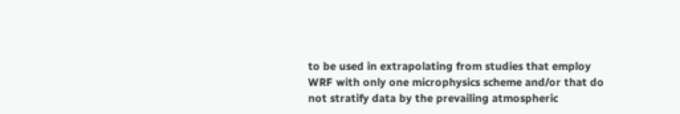to be used in extrapolating from studies that employ WRF with only one microphysics scheme and/or that do not stratify data by the prevailing atmospheric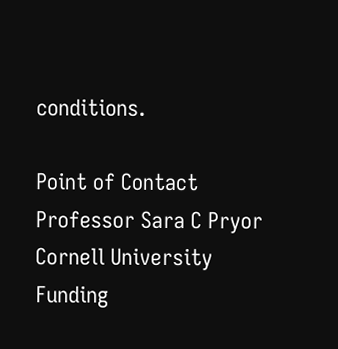conditions.

Point of Contact
Professor Sara C Pryor
Cornell University
Funding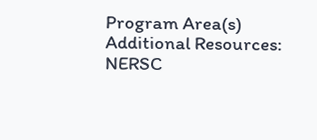Program Area(s)
Additional Resources:
NERSC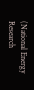(National Energy Research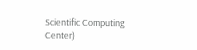Scientific Computing Center)